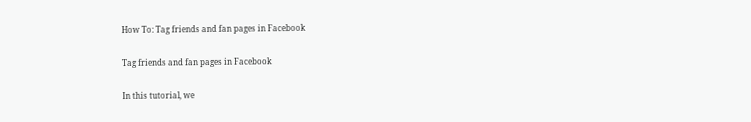How To: Tag friends and fan pages in Facebook

Tag friends and fan pages in Facebook

In this tutorial, we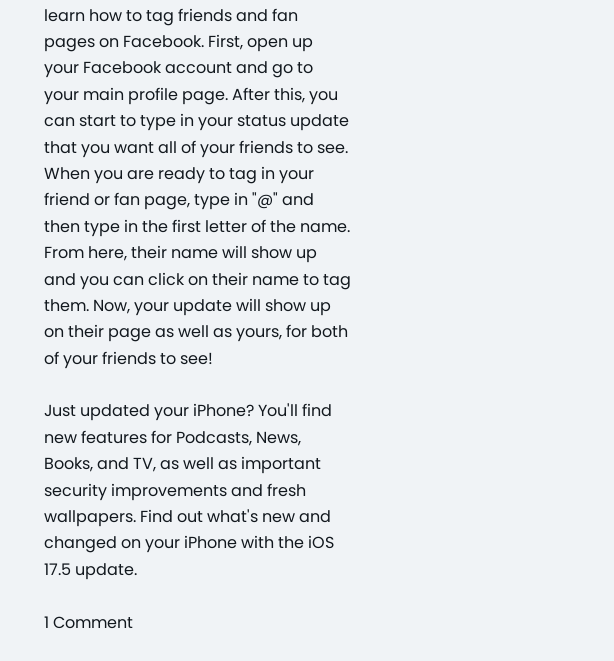learn how to tag friends and fan pages on Facebook. First, open up your Facebook account and go to your main profile page. After this, you can start to type in your status update that you want all of your friends to see. When you are ready to tag in your friend or fan page, type in "@" and then type in the first letter of the name. From here, their name will show up and you can click on their name to tag them. Now, your update will show up on their page as well as yours, for both of your friends to see!

Just updated your iPhone? You'll find new features for Podcasts, News, Books, and TV, as well as important security improvements and fresh wallpapers. Find out what's new and changed on your iPhone with the iOS 17.5 update.

1 Comment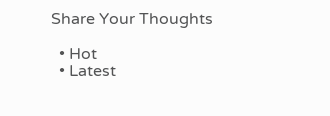Share Your Thoughts

  • Hot
  • Latest